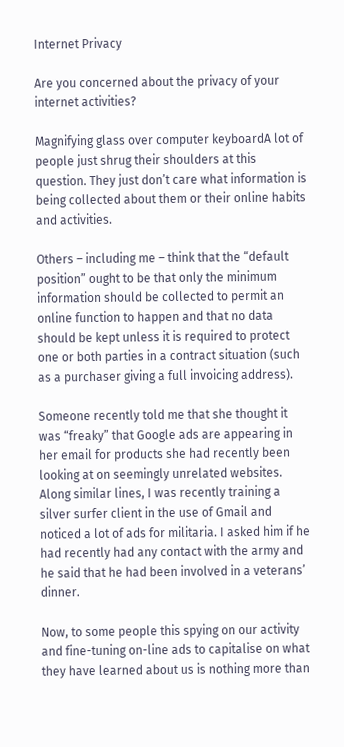Internet Privacy

Are you concerned about the privacy of your internet activities?

Magnifying glass over computer keyboardA lot of people just shrug their shoulders at this question. They just don’t care what information is being collected about them or their online habits and activities.

Others – including me – think that the “default position” ought to be that only the minimum information should be collected to permit an online function to happen and that no data should be kept unless it is required to protect one or both parties in a contract situation (such as a purchaser giving a full invoicing address).

Someone recently told me that she thought it was “freaky” that Google ads are appearing in her email for products she had recently been looking at on seemingly unrelated websites. Along similar lines, I was recently training a silver surfer client in the use of Gmail and noticed a lot of ads for militaria. I asked him if he had recently had any contact with the army and he said that he had been involved in a veterans’ dinner.

Now, to some people this spying on our activity and fine-tuning on-line ads to capitalise on what they have learned about us is nothing more than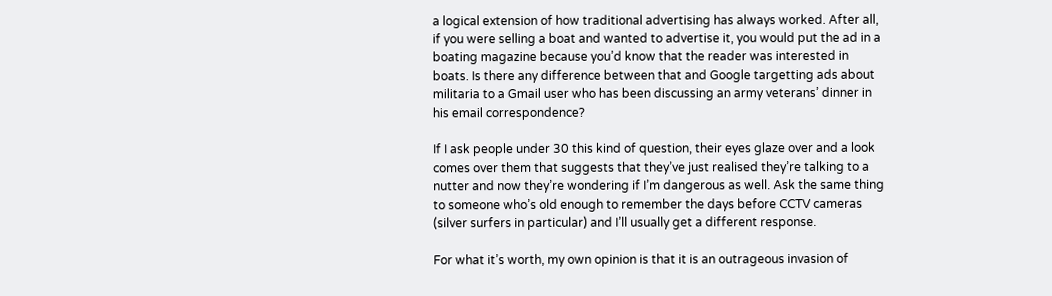a logical extension of how traditional advertising has always worked. After all, if you were selling a boat and wanted to advertise it, you would put the ad in a boating magazine because you’d know that the reader was interested in boats. Is there any difference between that and Google targetting ads about militaria to a Gmail user who has been discussing an army veterans’ dinner in his email correspondence?

If I ask people under 30 this kind of question, their eyes glaze over and a look comes over them that suggests that they’ve just realised they’re talking to a nutter and now they’re wondering if I’m dangerous as well. Ask the same thing to someone who’s old enough to remember the days before CCTV cameras (silver surfers in particular) and I’ll usually get a different response.

For what it’s worth, my own opinion is that it is an outrageous invasion of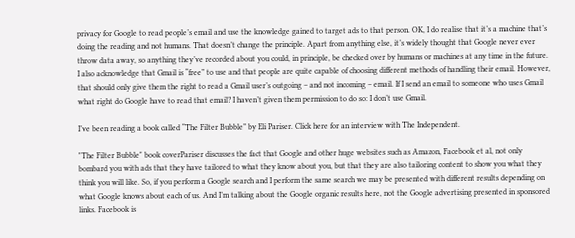privacy for Google to read people’s email and use the knowledge gained to target ads to that person. OK, I do realise that it’s a machine that’s doing the reading and not humans. That doesn’t change the principle. Apart from anything else, it’s widely thought that Google never ever throw data away, so anything they’ve recorded about you could, in principle, be checked over by humans or machines at any time in the future. I also acknowledge that Gmail is “free” to use and that people are quite capable of choosing different methods of handling their email. However, that should only give them the right to read a Gmail user’s outgoing – and not incoming – email. If I send an email to someone who uses Gmail what right do Google have to read that email? I haven’t given them permission to do so: I don’t use Gmail.

I’ve been reading a book called “The Filter Bubble” by Eli Pariser. Click here for an interview with The Independent.

"The Filter Bubble" book coverPariser discusses the fact that Google and other huge websites such as Amazon, Facebook et al, not only bombard you with ads that they have tailored to what they know about you, but that they are also tailoring content to show you what they think you will like. So, if you perform a Google search and I perform the same search we may be presented with different results depending on what Google knows about each of us. And I’m talking about the Google organic results here, not the Google advertising presented in sponsored links. Facebook is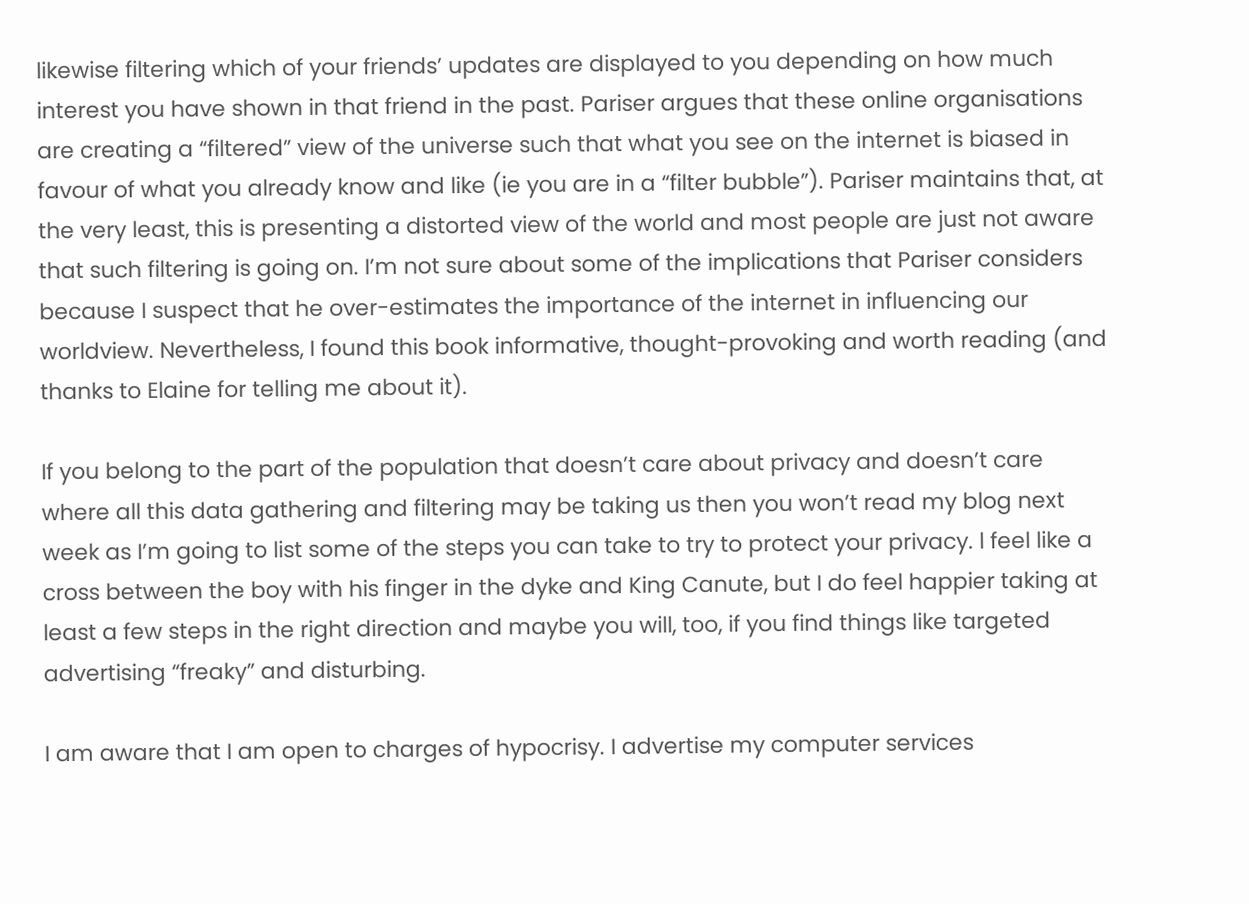likewise filtering which of your friends’ updates are displayed to you depending on how much interest you have shown in that friend in the past. Pariser argues that these online organisations are creating a “filtered” view of the universe such that what you see on the internet is biased in favour of what you already know and like (ie you are in a “filter bubble”). Pariser maintains that, at the very least, this is presenting a distorted view of the world and most people are just not aware that such filtering is going on. I’m not sure about some of the implications that Pariser considers because I suspect that he over-estimates the importance of the internet in influencing our worldview. Nevertheless, I found this book informative, thought-provoking and worth reading (and thanks to Elaine for telling me about it).

If you belong to the part of the population that doesn’t care about privacy and doesn’t care where all this data gathering and filtering may be taking us then you won’t read my blog next week as I’m going to list some of the steps you can take to try to protect your privacy. l feel like a cross between the boy with his finger in the dyke and King Canute, but I do feel happier taking at least a few steps in the right direction and maybe you will, too, if you find things like targeted advertising “freaky” and disturbing.

I am aware that I am open to charges of hypocrisy. I advertise my computer services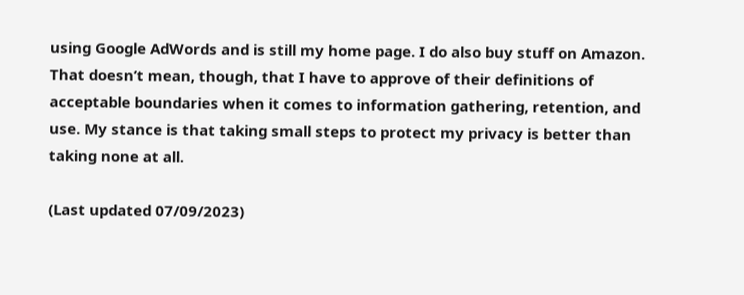using Google AdWords and is still my home page. I do also buy stuff on Amazon. That doesn’t mean, though, that I have to approve of their definitions of acceptable boundaries when it comes to information gathering, retention, and use. My stance is that taking small steps to protect my privacy is better than taking none at all.

(Last updated 07/09/2023)